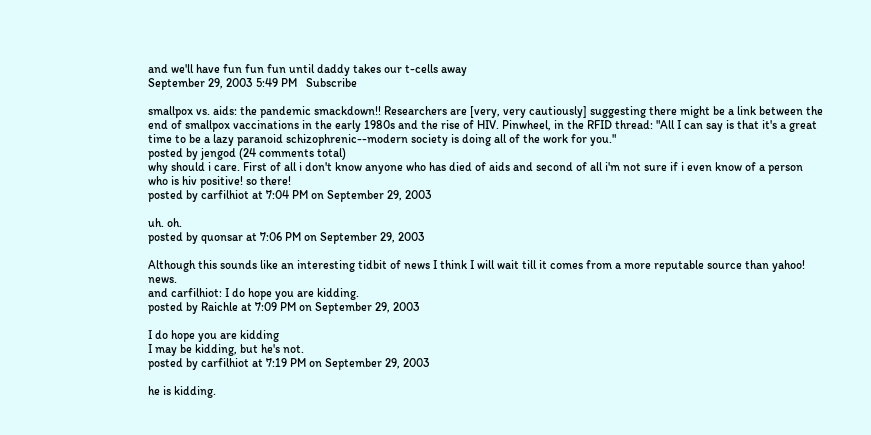and we'll have fun fun fun until daddy takes our t-cells away
September 29, 2003 5:49 PM   Subscribe

smallpox vs. aids: the pandemic smackdown!! Researchers are [very, very cautiously] suggesting there might be a link between the end of smallpox vaccinations in the early 1980s and the rise of HIV. Pinwheel, in the RFID thread: "All I can say is that it's a great time to be a lazy paranoid schizophrenic--modern society is doing all of the work for you."
posted by jengod (24 comments total)
why should i care. First of all i don't know anyone who has died of aids and second of all i'm not sure if i even know of a person who is hiv positive! so there!
posted by carfilhiot at 7:04 PM on September 29, 2003

uh. oh.
posted by quonsar at 7:06 PM on September 29, 2003

Although this sounds like an interesting tidbit of news I think I will wait till it comes from a more reputable source than yahoo! news.
and carfilhiot: I do hope you are kidding.
posted by Raichle at 7:09 PM on September 29, 2003

I do hope you are kidding
I may be kidding, but he's not.
posted by carfilhiot at 7:19 PM on September 29, 2003

he is kidding.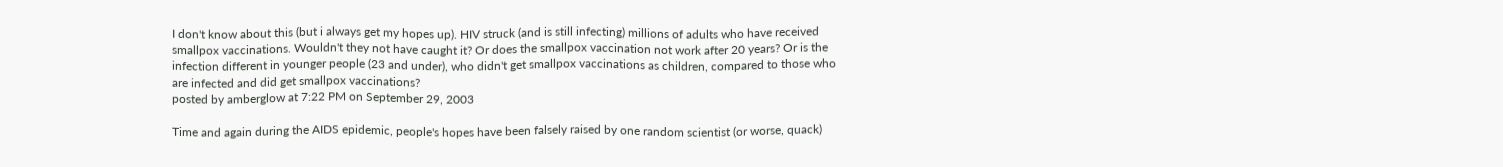I don't know about this (but i always get my hopes up). HIV struck (and is still infecting) millions of adults who have received smallpox vaccinations. Wouldn't they not have caught it? Or does the smallpox vaccination not work after 20 years? Or is the infection different in younger people (23 and under), who didn't get smallpox vaccinations as children, compared to those who are infected and did get smallpox vaccinations?
posted by amberglow at 7:22 PM on September 29, 2003

Time and again during the AIDS epidemic, people's hopes have been falsely raised by one random scientist (or worse, quack)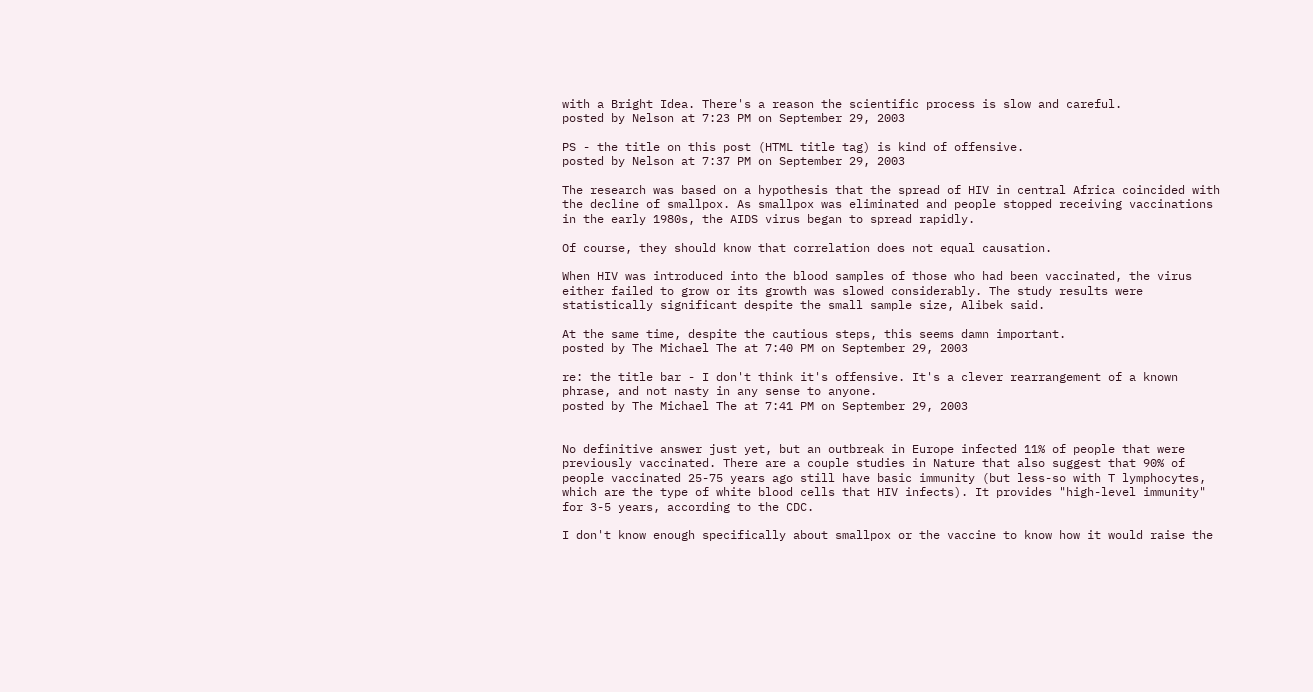with a Bright Idea. There's a reason the scientific process is slow and careful.
posted by Nelson at 7:23 PM on September 29, 2003

PS - the title on this post (HTML title tag) is kind of offensive.
posted by Nelson at 7:37 PM on September 29, 2003

The research was based on a hypothesis that the spread of HIV in central Africa coincided with the decline of smallpox. As smallpox was eliminated and people stopped receiving vaccinations in the early 1980s, the AIDS virus began to spread rapidly.

Of course, they should know that correlation does not equal causation.

When HIV was introduced into the blood samples of those who had been vaccinated, the virus either failed to grow or its growth was slowed considerably. The study results were statistically significant despite the small sample size, Alibek said.

At the same time, despite the cautious steps, this seems damn important.
posted by The Michael The at 7:40 PM on September 29, 2003

re: the title bar - I don't think it's offensive. It's a clever rearrangement of a known phrase, and not nasty in any sense to anyone.
posted by The Michael The at 7:41 PM on September 29, 2003


No definitive answer just yet, but an outbreak in Europe infected 11% of people that were previously vaccinated. There are a couple studies in Nature that also suggest that 90% of people vaccinated 25-75 years ago still have basic immunity (but less-so with T lymphocytes, which are the type of white blood cells that HIV infects). It provides "high-level immunity" for 3-5 years, according to the CDC.

I don't know enough specifically about smallpox or the vaccine to know how it would raise the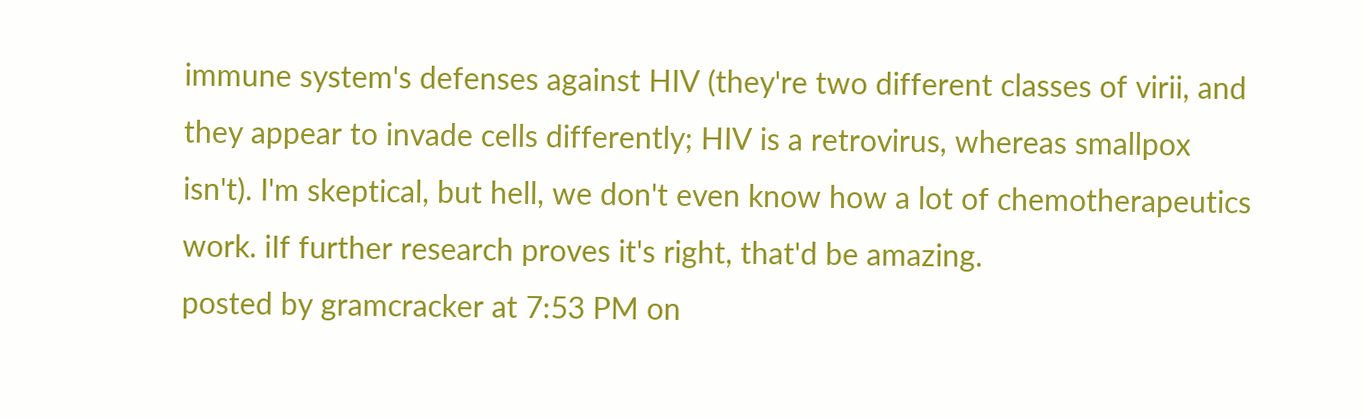immune system's defenses against HIV (they're two different classes of virii, and they appear to invade cells differently; HIV is a retrovirus, whereas smallpox isn't). I'm skeptical, but hell, we don't even know how a lot of chemotherapeutics work. iIf further research proves it's right, that'd be amazing.
posted by gramcracker at 7:53 PM on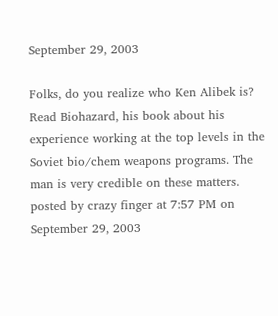September 29, 2003

Folks, do you realize who Ken Alibek is? Read Biohazard, his book about his experience working at the top levels in the Soviet bio/chem weapons programs. The man is very credible on these matters.
posted by crazy finger at 7:57 PM on September 29, 2003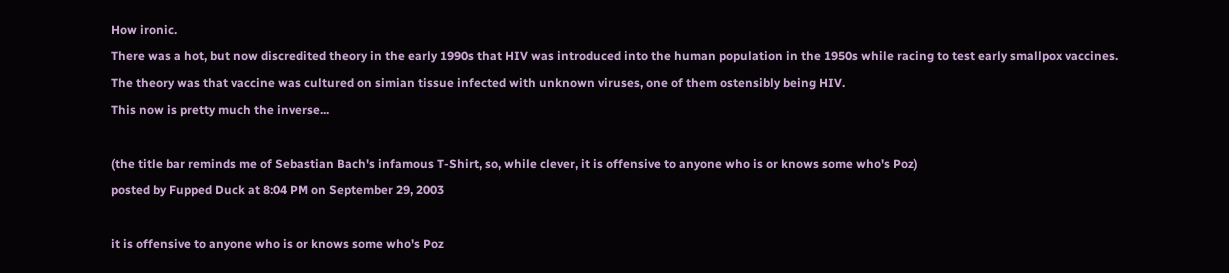How ironic.
There was a hot, but now discredited theory in the early 1990s that HIV was introduced into the human population in the 1950s while racing to test early smallpox vaccines.
The theory was that vaccine was cultured on simian tissue infected with unknown viruses, one of them ostensibly being HIV.
This now is pretty much the inverse...

(the title bar reminds me of Sebastian Bach's infamous T-Shirt, so, while clever, it is offensive to anyone who is or knows some who's Poz)
posted by Fupped Duck at 8:04 PM on September 29, 2003

it is offensive to anyone who is or knows some who's Poz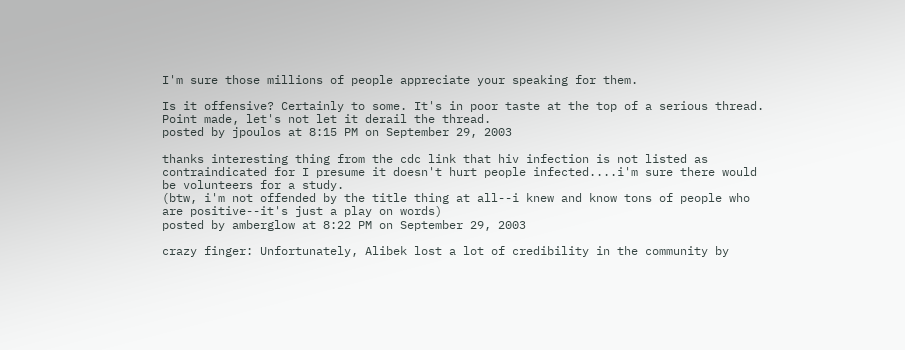I'm sure those millions of people appreciate your speaking for them.

Is it offensive? Certainly to some. It's in poor taste at the top of a serious thread. Point made, let's not let it derail the thread.
posted by jpoulos at 8:15 PM on September 29, 2003

thanks interesting thing from the cdc link that hiv infection is not listed as contraindicated for I presume it doesn't hurt people infected....i'm sure there would be volunteers for a study.
(btw, i'm not offended by the title thing at all--i knew and know tons of people who are positive--it's just a play on words)
posted by amberglow at 8:22 PM on September 29, 2003

crazy finger: Unfortunately, Alibek lost a lot of credibility in the community by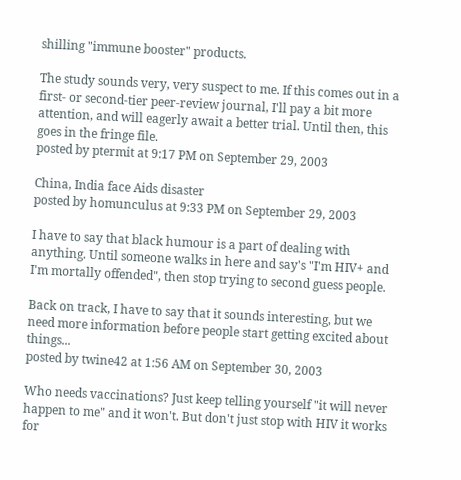shilling "immune booster" products.

The study sounds very, very suspect to me. If this comes out in a first- or second-tier peer-review journal, I'll pay a bit more attention, and will eagerly await a better trial. Until then, this goes in the fringe file.
posted by ptermit at 9:17 PM on September 29, 2003

China, India face Aids disaster
posted by homunculus at 9:33 PM on September 29, 2003

I have to say that black humour is a part of dealing with anything. Until someone walks in here and say's "I'm HIV+ and I'm mortally offended", then stop trying to second guess people.

Back on track, I have to say that it sounds interesting, but we need more information before people start getting excited about things...
posted by twine42 at 1:56 AM on September 30, 2003

Who needs vaccinations? Just keep telling yourself "it will never happen to me" and it won't. But don't just stop with HIV it works for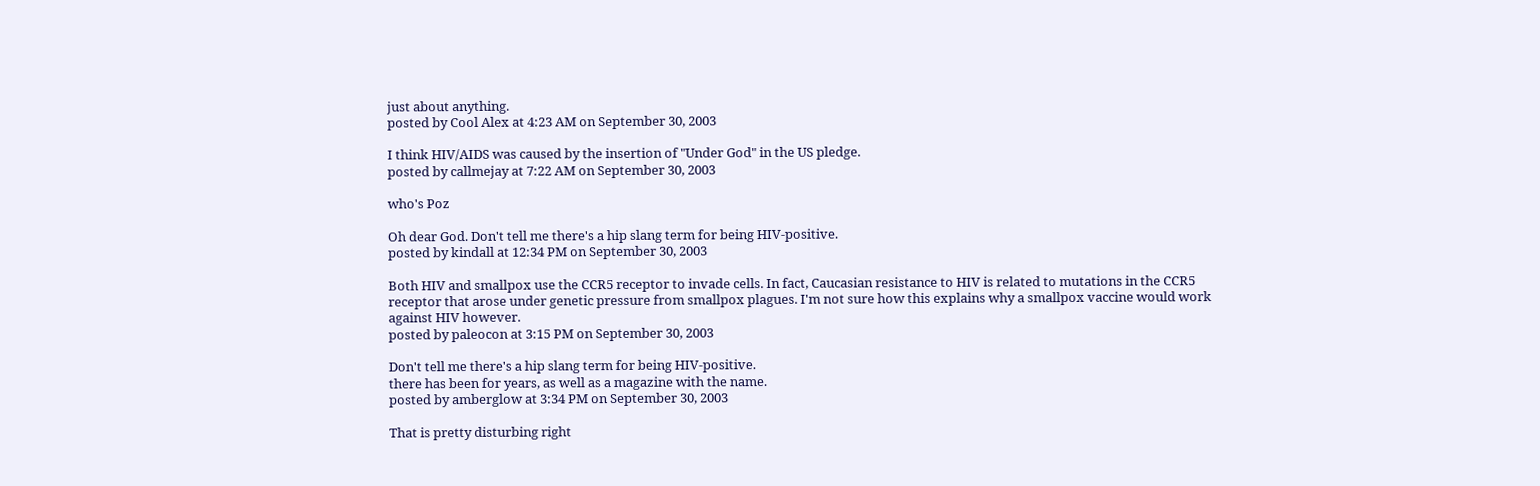just about anything.
posted by Cool Alex at 4:23 AM on September 30, 2003

I think HIV/AIDS was caused by the insertion of "Under God" in the US pledge.
posted by callmejay at 7:22 AM on September 30, 2003

who's Poz

Oh dear God. Don't tell me there's a hip slang term for being HIV-positive.
posted by kindall at 12:34 PM on September 30, 2003

Both HIV and smallpox use the CCR5 receptor to invade cells. In fact, Caucasian resistance to HIV is related to mutations in the CCR5 receptor that arose under genetic pressure from smallpox plagues. I'm not sure how this explains why a smallpox vaccine would work against HIV however.
posted by paleocon at 3:15 PM on September 30, 2003

Don't tell me there's a hip slang term for being HIV-positive.
there has been for years, as well as a magazine with the name.
posted by amberglow at 3:34 PM on September 30, 2003

That is pretty disturbing right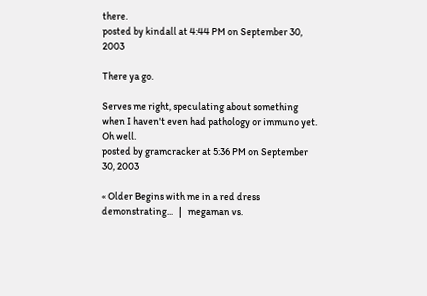there.
posted by kindall at 4:44 PM on September 30, 2003

There ya go.

Serves me right, speculating about something when I haven't even had pathology or immuno yet. Oh well.
posted by gramcracker at 5:36 PM on September 30, 2003

« Older Begins with me in a red dress demonstrating...   |   megaman vs.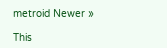metroid Newer »

This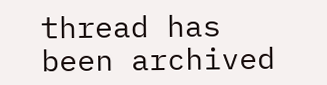thread has been archived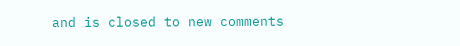and is closed to new comments